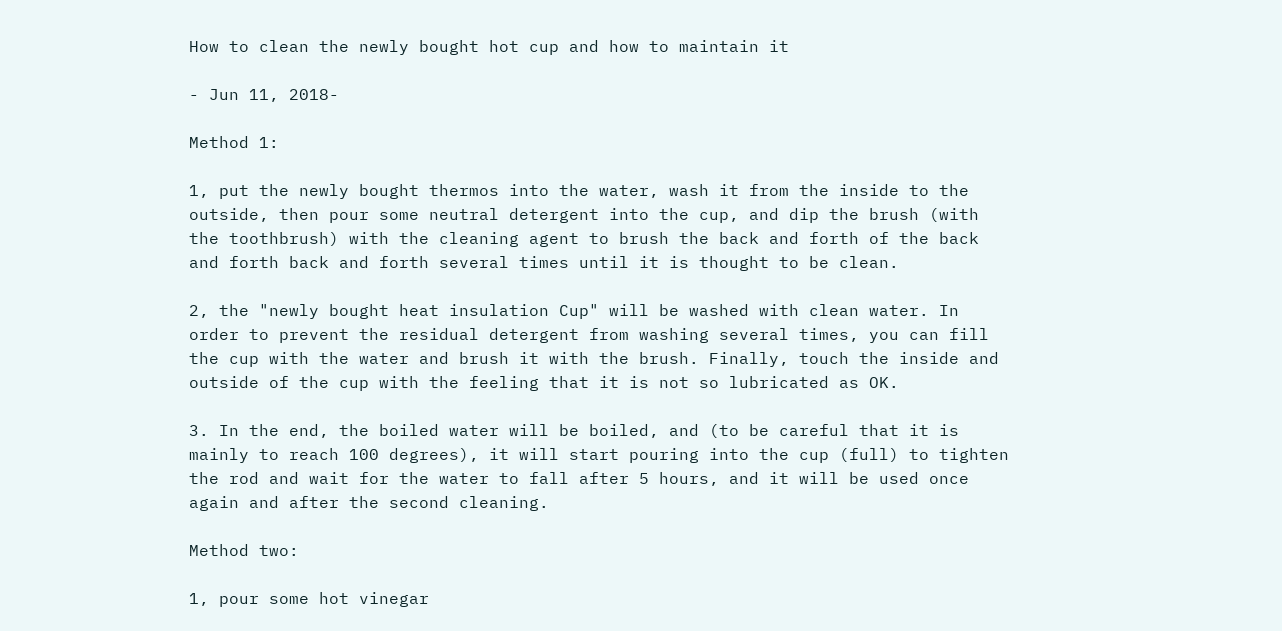How to clean the newly bought hot cup and how to maintain it

- Jun 11, 2018-

Method 1:

1, put the newly bought thermos into the water, wash it from the inside to the outside, then pour some neutral detergent into the cup, and dip the brush (with the toothbrush) with the cleaning agent to brush the back and forth of the back and forth back and forth several times until it is thought to be clean.

2, the "newly bought heat insulation Cup" will be washed with clean water. In order to prevent the residual detergent from washing several times, you can fill the cup with the water and brush it with the brush. Finally, touch the inside and outside of the cup with the feeling that it is not so lubricated as OK.

3. In the end, the boiled water will be boiled, and (to be careful that it is mainly to reach 100 degrees), it will start pouring into the cup (full) to tighten the rod and wait for the water to fall after 5 hours, and it will be used once again and after the second cleaning.

Method two:

1, pour some hot vinegar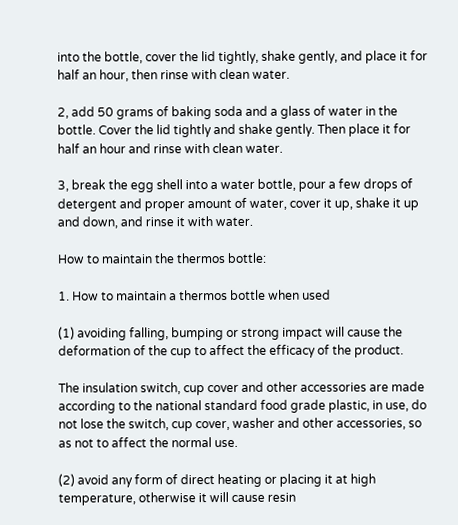into the bottle, cover the lid tightly, shake gently, and place it for half an hour, then rinse with clean water.

2, add 50 grams of baking soda and a glass of water in the bottle. Cover the lid tightly and shake gently. Then place it for half an hour and rinse with clean water.

3, break the egg shell into a water bottle, pour a few drops of detergent and proper amount of water, cover it up, shake it up and down, and rinse it with water.

How to maintain the thermos bottle:

1. How to maintain a thermos bottle when used

(1) avoiding falling, bumping or strong impact will cause the deformation of the cup to affect the efficacy of the product.

The insulation switch, cup cover and other accessories are made according to the national standard food grade plastic, in use, do not lose the switch, cup cover, washer and other accessories, so as not to affect the normal use.

(2) avoid any form of direct heating or placing it at high temperature, otherwise it will cause resin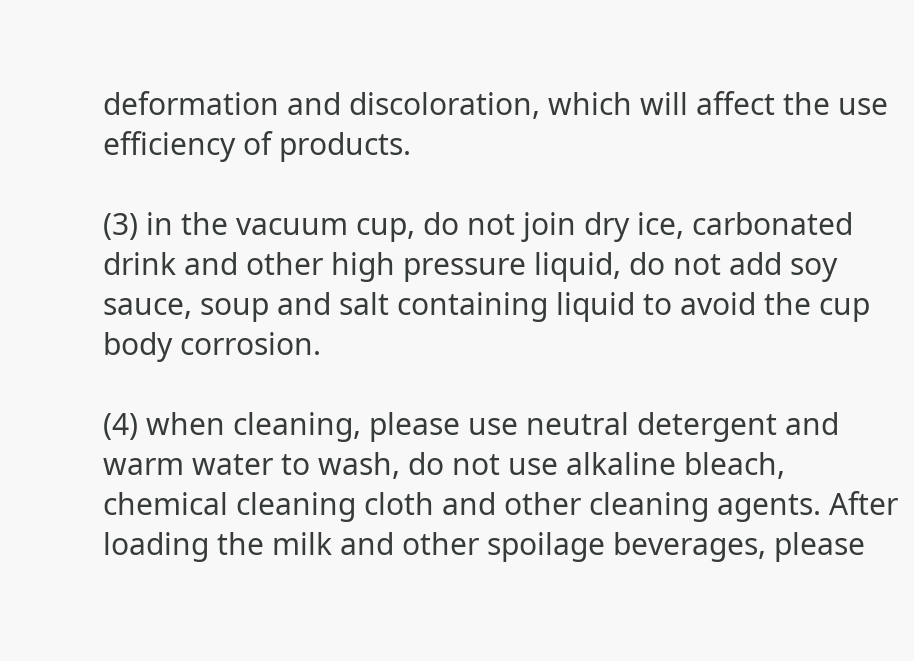deformation and discoloration, which will affect the use efficiency of products.

(3) in the vacuum cup, do not join dry ice, carbonated drink and other high pressure liquid, do not add soy sauce, soup and salt containing liquid to avoid the cup body corrosion.

(4) when cleaning, please use neutral detergent and warm water to wash, do not use alkaline bleach, chemical cleaning cloth and other cleaning agents. After loading the milk and other spoilage beverages, please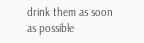drink them as soon as possible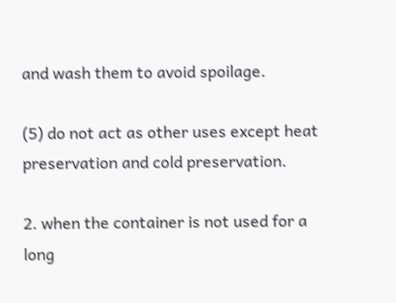and wash them to avoid spoilage.

(5) do not act as other uses except heat preservation and cold preservation.

2. when the container is not used for a long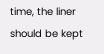time, the liner should be kept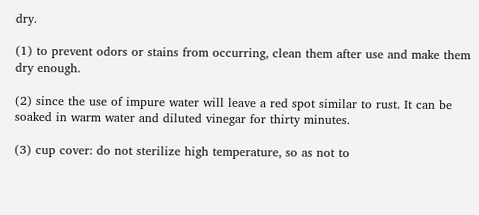dry.

(1) to prevent odors or stains from occurring, clean them after use and make them dry enough.

(2) since the use of impure water will leave a red spot similar to rust. It can be soaked in warm water and diluted vinegar for thirty minutes.

(3) cup cover: do not sterilize high temperature, so as not to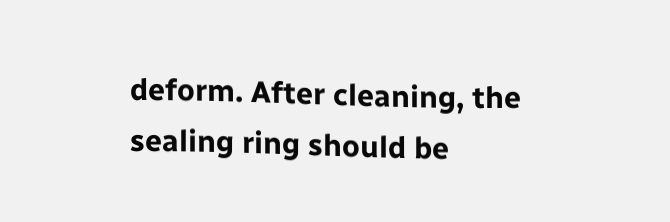deform. After cleaning, the sealing ring should be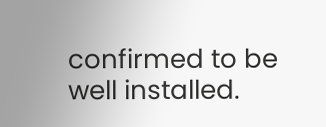confirmed to be well installed.